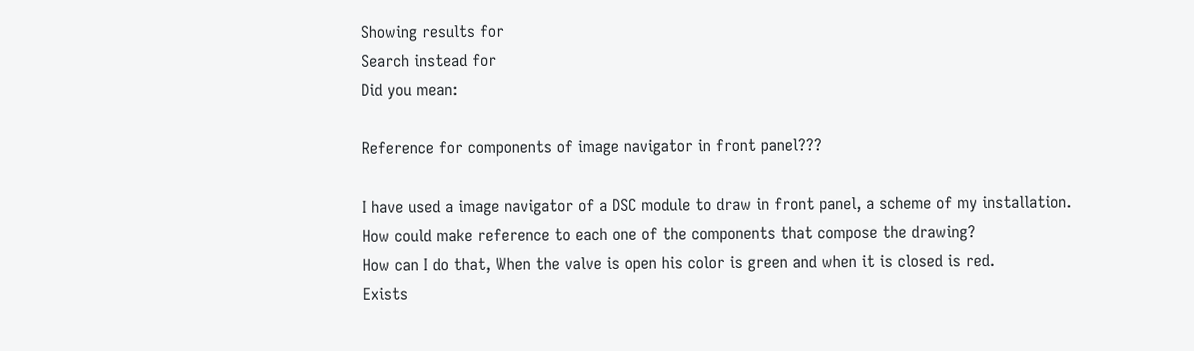Showing results for
Search instead for
Did you mean:

Reference for components of image navigator in front panel???

I have used a image navigator of a DSC module to draw in front panel, a scheme of my installation.
How could make reference to each one of the components that compose the drawing?
How can I do that, When the valve is open his color is green and when it is closed is red.
Exists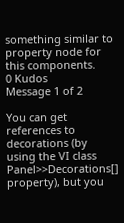something similar to property node for this components.
0 Kudos
Message 1 of 2

You can get references to decorations (by using the VI class Panel>>Decorations[] property), but you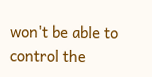won't be able to control the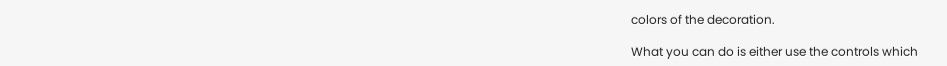colors of the decoration.

What you can do is either use the controls which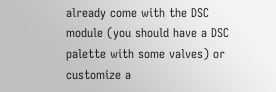already come with the DSC module (you should have a DSC palette with some valves) or customize a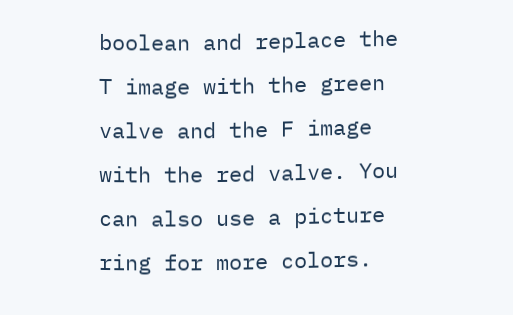boolean and replace the T image with the green valve and the F image with the red valve. You can also use a picture ring for more colors.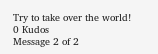Try to take over the world!
0 Kudos
Message 2 of 2